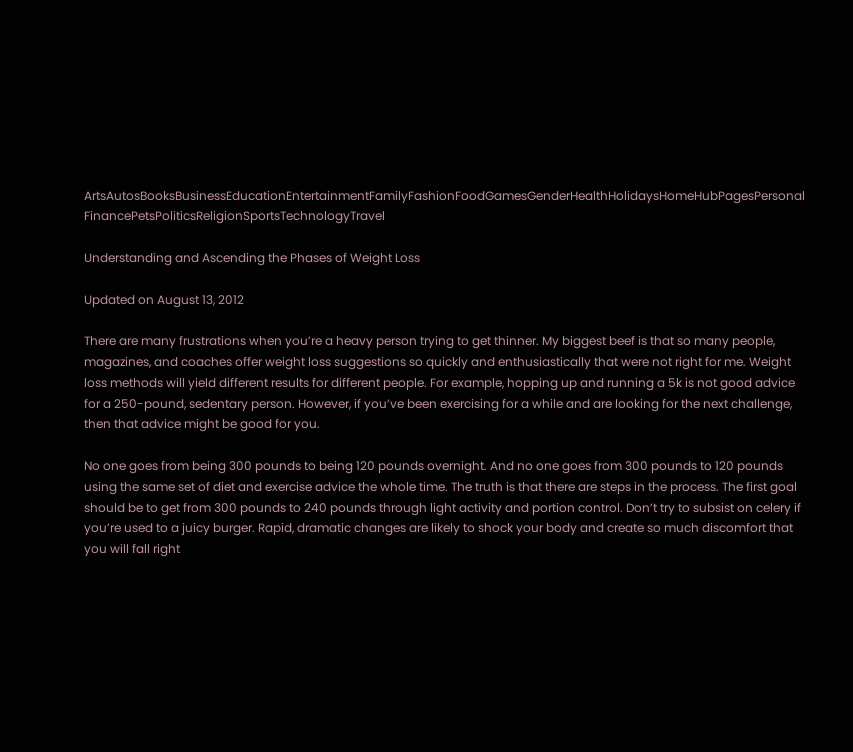ArtsAutosBooksBusinessEducationEntertainmentFamilyFashionFoodGamesGenderHealthHolidaysHomeHubPagesPersonal FinancePetsPoliticsReligionSportsTechnologyTravel

Understanding and Ascending the Phases of Weight Loss

Updated on August 13, 2012

There are many frustrations when you’re a heavy person trying to get thinner. My biggest beef is that so many people, magazines, and coaches offer weight loss suggestions so quickly and enthusiastically that were not right for me. Weight loss methods will yield different results for different people. For example, hopping up and running a 5k is not good advice for a 250-pound, sedentary person. However, if you’ve been exercising for a while and are looking for the next challenge, then that advice might be good for you.

No one goes from being 300 pounds to being 120 pounds overnight. And no one goes from 300 pounds to 120 pounds using the same set of diet and exercise advice the whole time. The truth is that there are steps in the process. The first goal should be to get from 300 pounds to 240 pounds through light activity and portion control. Don’t try to subsist on celery if you’re used to a juicy burger. Rapid, dramatic changes are likely to shock your body and create so much discomfort that you will fall right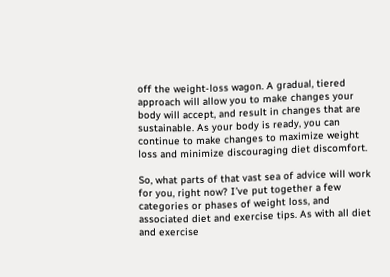off the weight-loss wagon. A gradual, tiered approach will allow you to make changes your body will accept, and result in changes that are sustainable. As your body is ready, you can continue to make changes to maximize weight loss and minimize discouraging diet discomfort.

So, what parts of that vast sea of advice will work for you, right now? I’ve put together a few categories or phases of weight loss, and associated diet and exercise tips. As with all diet and exercise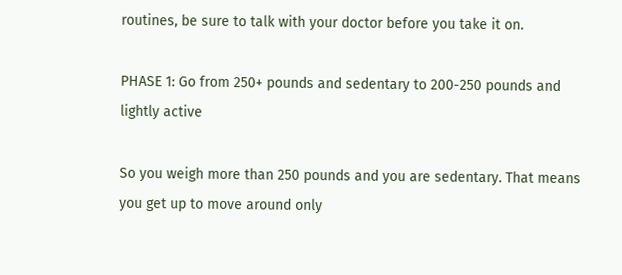routines, be sure to talk with your doctor before you take it on.

PHASE 1: Go from 250+ pounds and sedentary to 200-250 pounds and lightly active

So you weigh more than 250 pounds and you are sedentary. That means you get up to move around only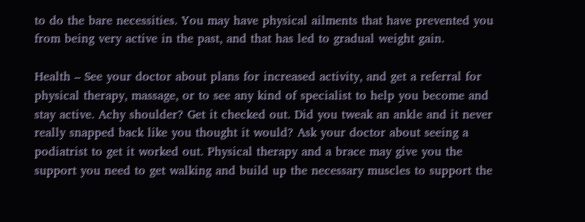to do the bare necessities. You may have physical ailments that have prevented you from being very active in the past, and that has led to gradual weight gain.

Health – See your doctor about plans for increased activity, and get a referral for physical therapy, massage, or to see any kind of specialist to help you become and stay active. Achy shoulder? Get it checked out. Did you tweak an ankle and it never really snapped back like you thought it would? Ask your doctor about seeing a podiatrist to get it worked out. Physical therapy and a brace may give you the support you need to get walking and build up the necessary muscles to support the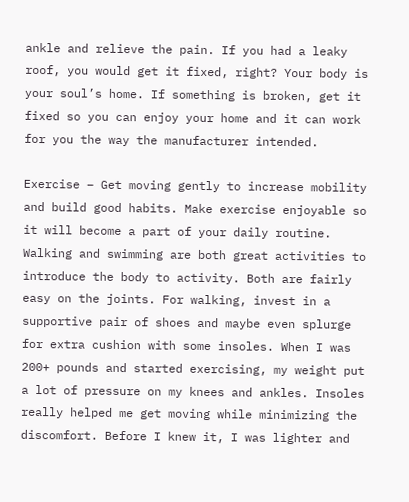ankle and relieve the pain. If you had a leaky roof, you would get it fixed, right? Your body is your soul’s home. If something is broken, get it fixed so you can enjoy your home and it can work for you the way the manufacturer intended.

Exercise – Get moving gently to increase mobility and build good habits. Make exercise enjoyable so it will become a part of your daily routine. Walking and swimming are both great activities to introduce the body to activity. Both are fairly easy on the joints. For walking, invest in a supportive pair of shoes and maybe even splurge for extra cushion with some insoles. When I was 200+ pounds and started exercising, my weight put a lot of pressure on my knees and ankles. Insoles really helped me get moving while minimizing the discomfort. Before I knew it, I was lighter and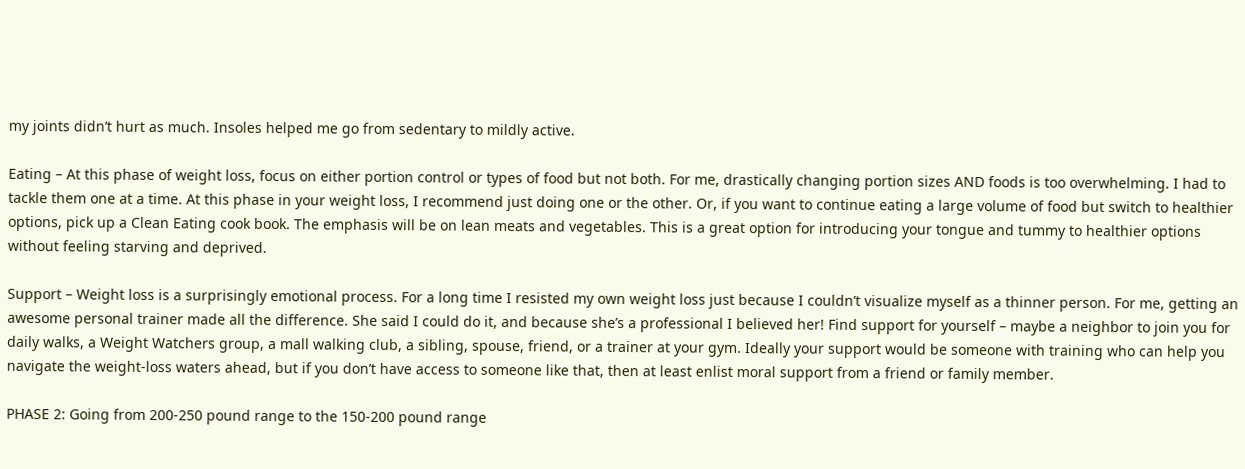my joints didn’t hurt as much. Insoles helped me go from sedentary to mildly active.

Eating – At this phase of weight loss, focus on either portion control or types of food but not both. For me, drastically changing portion sizes AND foods is too overwhelming. I had to tackle them one at a time. At this phase in your weight loss, I recommend just doing one or the other. Or, if you want to continue eating a large volume of food but switch to healthier options, pick up a Clean Eating cook book. The emphasis will be on lean meats and vegetables. This is a great option for introducing your tongue and tummy to healthier options without feeling starving and deprived.

Support – Weight loss is a surprisingly emotional process. For a long time I resisted my own weight loss just because I couldn’t visualize myself as a thinner person. For me, getting an awesome personal trainer made all the difference. She said I could do it, and because she’s a professional I believed her! Find support for yourself – maybe a neighbor to join you for daily walks, a Weight Watchers group, a mall walking club, a sibling, spouse, friend, or a trainer at your gym. Ideally your support would be someone with training who can help you navigate the weight-loss waters ahead, but if you don’t have access to someone like that, then at least enlist moral support from a friend or family member.

PHASE 2: Going from 200-250 pound range to the 150-200 pound range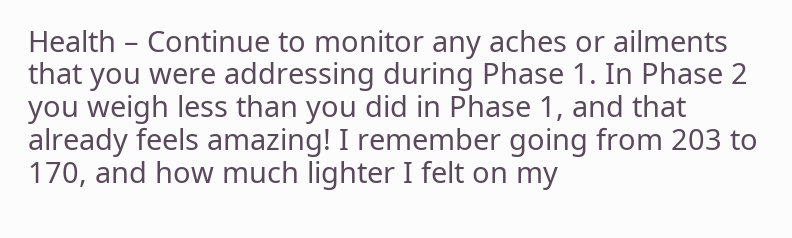Health – Continue to monitor any aches or ailments that you were addressing during Phase 1. In Phase 2 you weigh less than you did in Phase 1, and that already feels amazing! I remember going from 203 to 170, and how much lighter I felt on my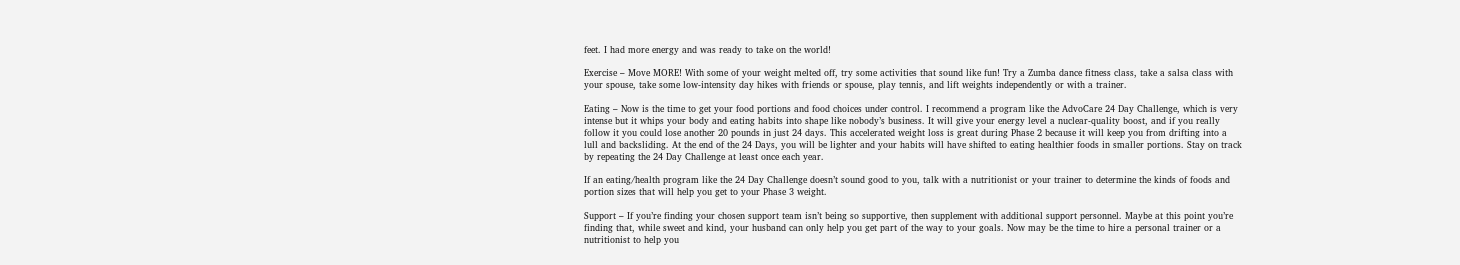feet. I had more energy and was ready to take on the world!

Exercise – Move MORE! With some of your weight melted off, try some activities that sound like fun! Try a Zumba dance fitness class, take a salsa class with your spouse, take some low-intensity day hikes with friends or spouse, play tennis, and lift weights independently or with a trainer.

Eating – Now is the time to get your food portions and food choices under control. I recommend a program like the AdvoCare 24 Day Challenge, which is very intense but it whips your body and eating habits into shape like nobody’s business. It will give your energy level a nuclear-quality boost, and if you really follow it you could lose another 20 pounds in just 24 days. This accelerated weight loss is great during Phase 2 because it will keep you from drifting into a lull and backsliding. At the end of the 24 Days, you will be lighter and your habits will have shifted to eating healthier foods in smaller portions. Stay on track by repeating the 24 Day Challenge at least once each year.

If an eating/health program like the 24 Day Challenge doesn’t sound good to you, talk with a nutritionist or your trainer to determine the kinds of foods and portion sizes that will help you get to your Phase 3 weight.

Support – If you’re finding your chosen support team isn’t being so supportive, then supplement with additional support personnel. Maybe at this point you’re finding that, while sweet and kind, your husband can only help you get part of the way to your goals. Now may be the time to hire a personal trainer or a nutritionist to help you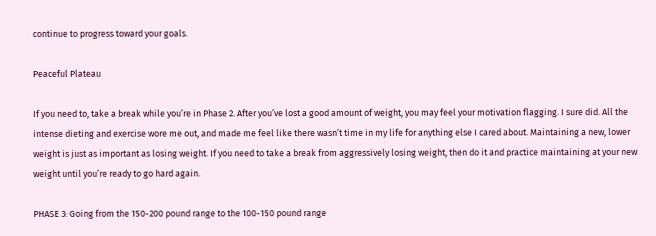continue to progress toward your goals.

Peaceful Plateau

If you need to, take a break while you’re in Phase 2. After you’ve lost a good amount of weight, you may feel your motivation flagging. I sure did. All the intense dieting and exercise wore me out, and made me feel like there wasn’t time in my life for anything else I cared about. Maintaining a new, lower weight is just as important as losing weight. If you need to take a break from aggressively losing weight, then do it and practice maintaining at your new weight until you’re ready to go hard again.

PHASE 3: Going from the 150-200 pound range to the 100-150 pound range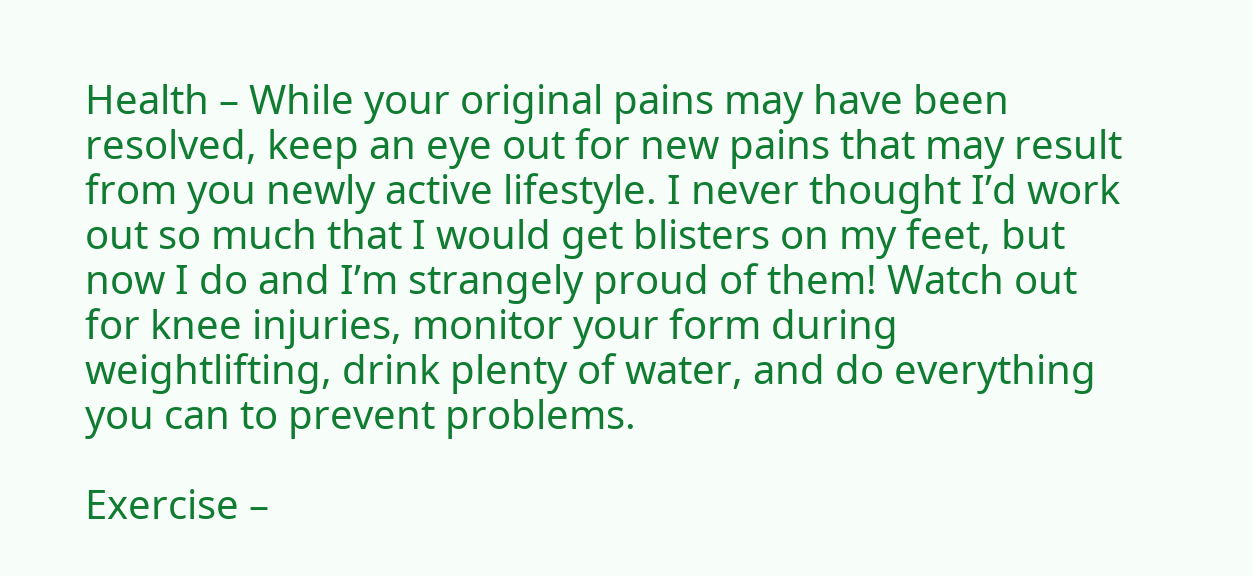Health – While your original pains may have been resolved, keep an eye out for new pains that may result from you newly active lifestyle. I never thought I’d work out so much that I would get blisters on my feet, but now I do and I’m strangely proud of them! Watch out for knee injuries, monitor your form during weightlifting, drink plenty of water, and do everything you can to prevent problems.

Exercise –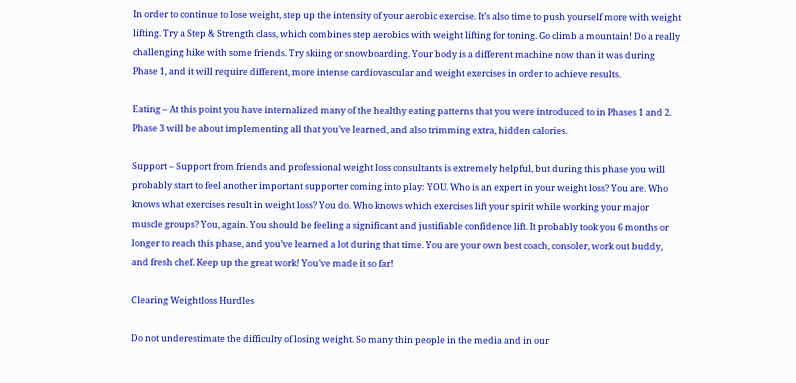In order to continue to lose weight, step up the intensity of your aerobic exercise. It’s also time to push yourself more with weight lifting. Try a Step & Strength class, which combines step aerobics with weight lifting for toning. Go climb a mountain! Do a really challenging hike with some friends. Try skiing or snowboarding. Your body is a different machine now than it was during Phase 1, and it will require different, more intense cardiovascular and weight exercises in order to achieve results.

Eating – At this point you have internalized many of the healthy eating patterns that you were introduced to in Phases 1 and 2. Phase 3 will be about implementing all that you’ve learned, and also trimming extra, hidden calories.

Support – Support from friends and professional weight loss consultants is extremely helpful, but during this phase you will probably start to feel another important supporter coming into play: YOU. Who is an expert in your weight loss? You are. Who knows what exercises result in weight loss? You do. Who knows which exercises lift your spirit while working your major muscle groups? You, again. You should be feeling a significant and justifiable confidence lift. It probably took you 6 months or longer to reach this phase, and you’ve learned a lot during that time. You are your own best coach, consoler, work out buddy, and fresh chef. Keep up the great work! You’ve made it so far!

Clearing Weightloss Hurdles

Do not underestimate the difficulty of losing weight. So many thin people in the media and in our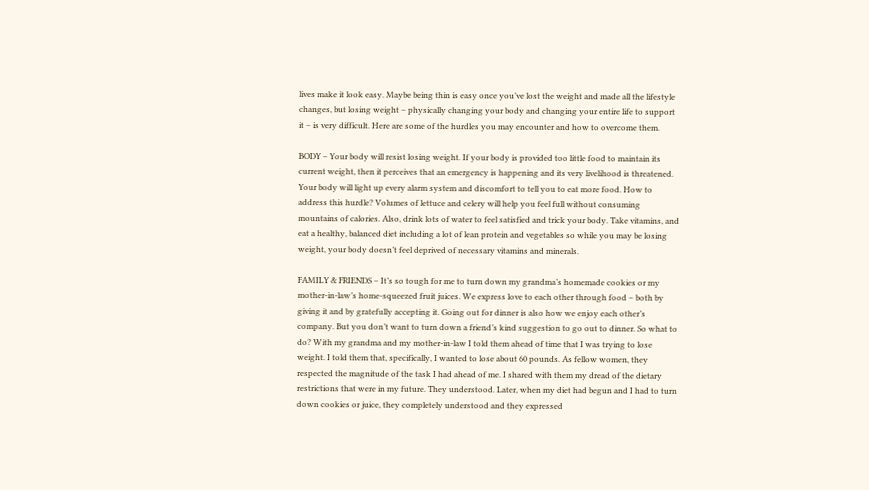lives make it look easy. Maybe being thin is easy once you’ve lost the weight and made all the lifestyle changes, but losing weight – physically changing your body and changing your entire life to support it – is very difficult. Here are some of the hurdles you may encounter and how to overcome them.

BODY – Your body will resist losing weight. If your body is provided too little food to maintain its current weight, then it perceives that an emergency is happening and its very livelihood is threatened. Your body will light up every alarm system and discomfort to tell you to eat more food. How to address this hurdle? Volumes of lettuce and celery will help you feel full without consuming mountains of calories. Also, drink lots of water to feel satisfied and trick your body. Take vitamins, and eat a healthy, balanced diet including a lot of lean protein and vegetables so while you may be losing weight, your body doesn’t feel deprived of necessary vitamins and minerals.

FAMILY & FRIENDS – It’s so tough for me to turn down my grandma’s homemade cookies or my mother-in-law’s home-squeezed fruit juices. We express love to each other through food – both by giving it and by gratefully accepting it. Going out for dinner is also how we enjoy each other’s company. But you don’t want to turn down a friend’s kind suggestion to go out to dinner. So what to do? With my grandma and my mother-in-law I told them ahead of time that I was trying to lose weight. I told them that, specifically, I wanted to lose about 60 pounds. As fellow women, they respected the magnitude of the task I had ahead of me. I shared with them my dread of the dietary restrictions that were in my future. They understood. Later, when my diet had begun and I had to turn down cookies or juice, they completely understood and they expressed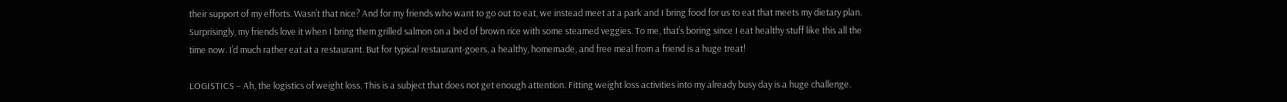their support of my efforts. Wasn’t that nice? And for my friends who want to go out to eat, we instead meet at a park and I bring food for us to eat that meets my dietary plan. Surprisingly, my friends love it when I bring them grilled salmon on a bed of brown rice with some steamed veggies. To me, that’s boring since I eat healthy stuff like this all the time now. I’d much rather eat at a restaurant. But for typical restaurant-goers, a healthy, homemade, and free meal from a friend is a huge treat!

LOGISTICS – Ah, the logistics of weight loss. This is a subject that does not get enough attention. Fitting weight loss activities into my already busy day is a huge challenge.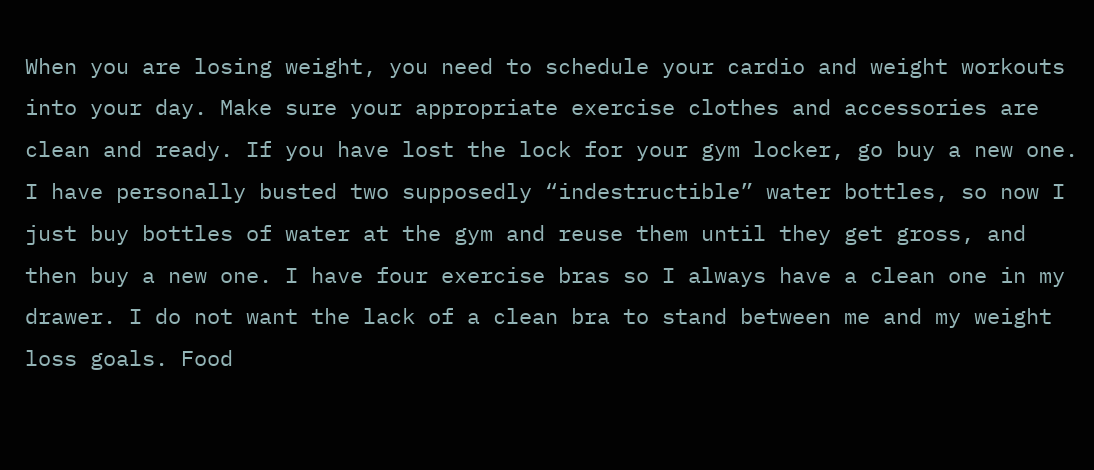When you are losing weight, you need to schedule your cardio and weight workouts into your day. Make sure your appropriate exercise clothes and accessories are clean and ready. If you have lost the lock for your gym locker, go buy a new one. I have personally busted two supposedly “indestructible” water bottles, so now I just buy bottles of water at the gym and reuse them until they get gross, and then buy a new one. I have four exercise bras so I always have a clean one in my drawer. I do not want the lack of a clean bra to stand between me and my weight loss goals. Food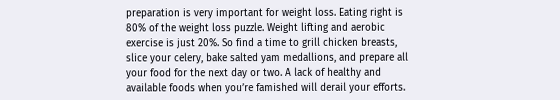preparation is very important for weight loss. Eating right is 80% of the weight loss puzzle. Weight lifting and aerobic exercise is just 20%. So find a time to grill chicken breasts, slice your celery, bake salted yam medallions, and prepare all your food for the next day or two. A lack of healthy and available foods when you’re famished will derail your efforts.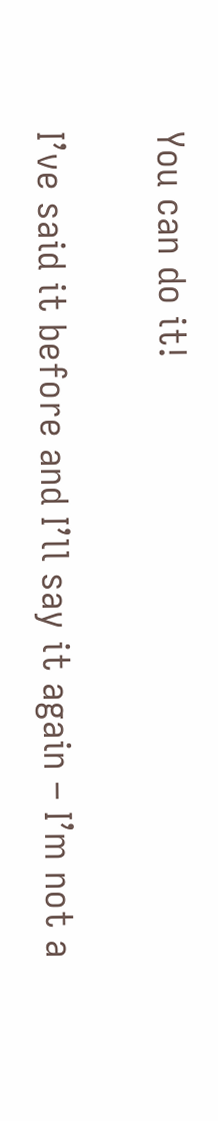You can do it!

I’ve said it before and I’ll say it again – I’m not a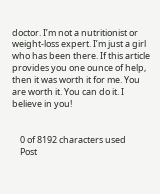doctor. I’m not a nutritionist or weight-loss expert. I’m just a girl who has been there. If this article provides you one ounce of help, then it was worth it for me. You are worth it. You can do it. I believe in you!


    0 of 8192 characters used
    Post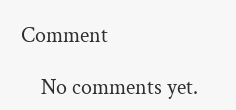Comment

    No comments yet.